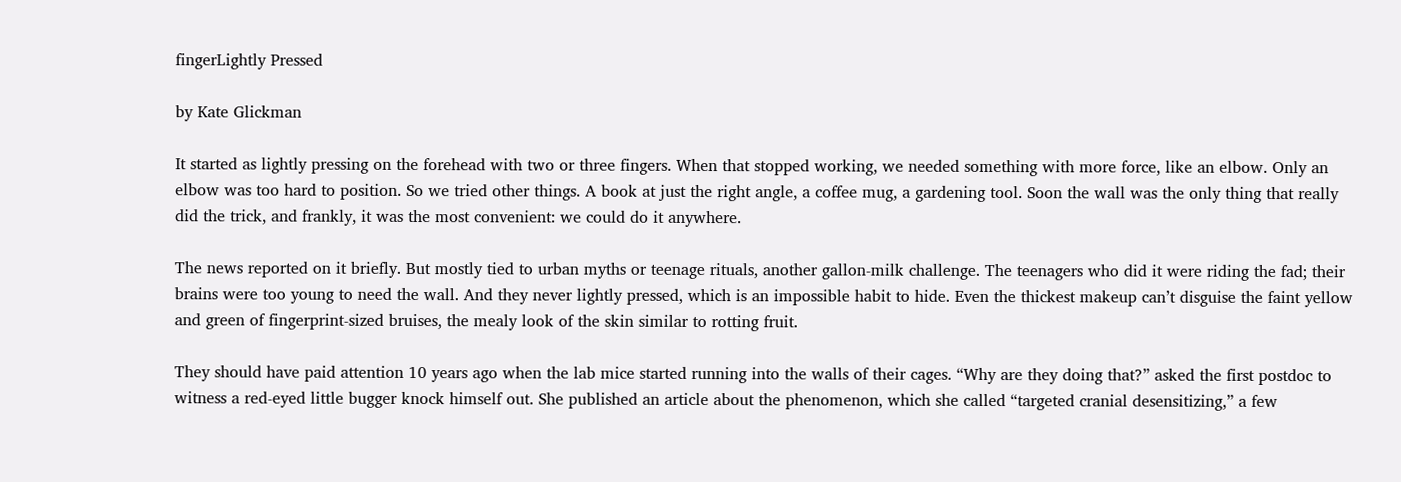fingerLightly Pressed

by Kate Glickman

It started as lightly pressing on the forehead with two or three fingers. When that stopped working, we needed something with more force, like an elbow. Only an elbow was too hard to position. So we tried other things. A book at just the right angle, a coffee mug, a gardening tool. Soon the wall was the only thing that really did the trick, and frankly, it was the most convenient: we could do it anywhere.

The news reported on it briefly. But mostly tied to urban myths or teenage rituals, another gallon-milk challenge. The teenagers who did it were riding the fad; their brains were too young to need the wall. And they never lightly pressed, which is an impossible habit to hide. Even the thickest makeup can’t disguise the faint yellow and green of fingerprint-sized bruises, the mealy look of the skin similar to rotting fruit.

They should have paid attention 10 years ago when the lab mice started running into the walls of their cages. “Why are they doing that?” asked the first postdoc to witness a red-eyed little bugger knock himself out. She published an article about the phenomenon, which she called “targeted cranial desensitizing,” a few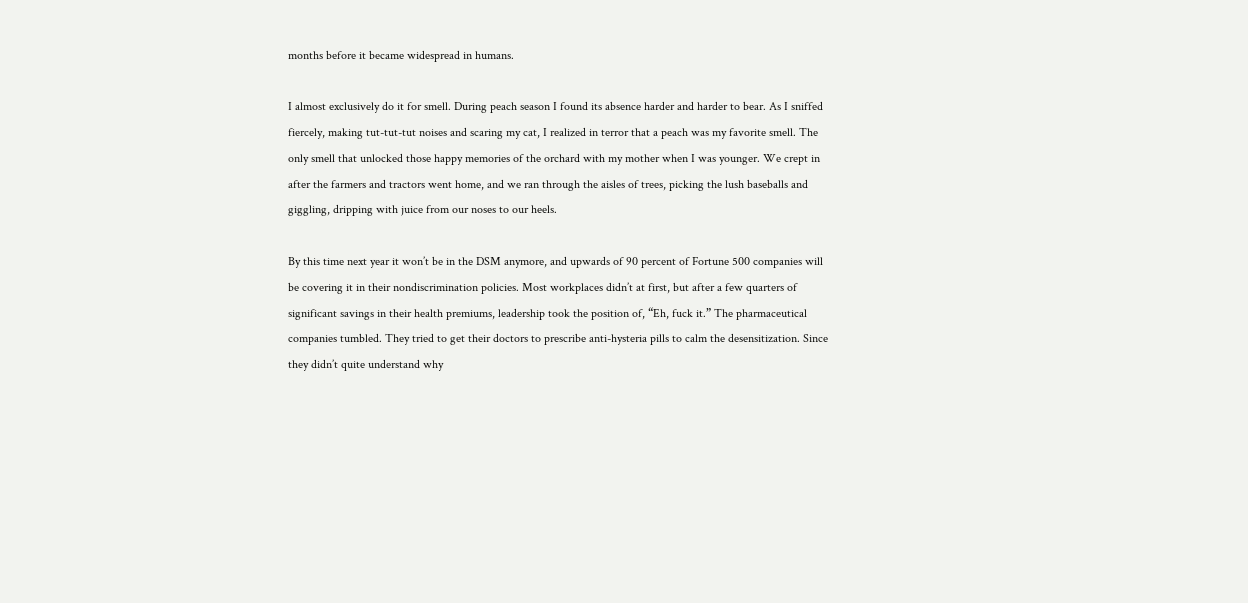months before it became widespread in humans.

I almost exclusively do it for smell. During peach season I found its absence harder and harder to bear. As I sniffed fiercely, making tut-tut-tut noises and scaring my cat, I realized in terror that a peach was my favorite smell. The only smell that unlocked those happy memories of the orchard with my mother when I was younger. We crept in after the farmers and tractors went home, and we ran through the aisles of trees, picking the lush baseballs and giggling, dripping with juice from our noses to our heels.

By this time next year it won’t be in the DSM anymore, and upwards of 90 percent of Fortune 500 companies will be covering it in their nondiscrimination policies. Most workplaces didn’t at first, but after a few quarters of significant savings in their health premiums, leadership took the position of, “Eh, fuck it.” The pharmaceutical companies tumbled. They tried to get their doctors to prescribe anti-hysteria pills to calm the desensitization. Since they didn’t quite understand why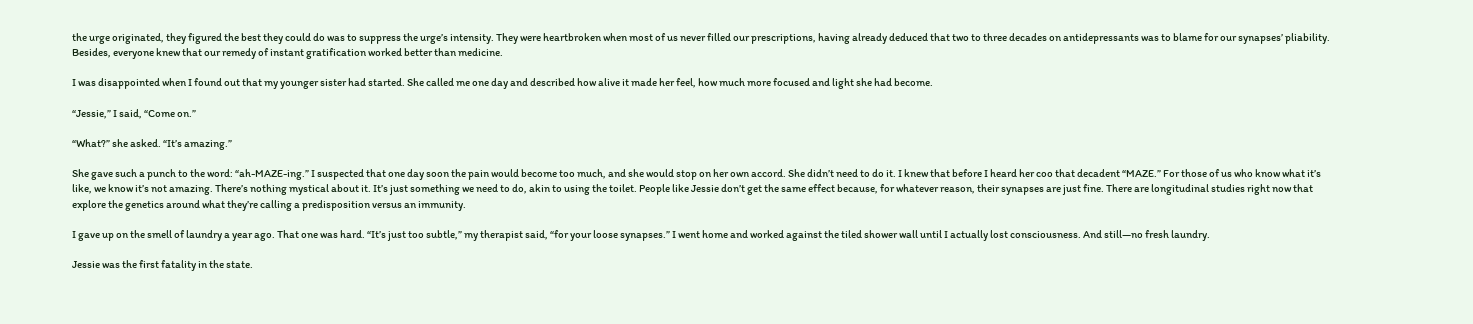the urge originated, they figured the best they could do was to suppress the urge’s intensity. They were heartbroken when most of us never filled our prescriptions, having already deduced that two to three decades on antidepressants was to blame for our synapses’ pliability. Besides, everyone knew that our remedy of instant gratification worked better than medicine.

I was disappointed when I found out that my younger sister had started. She called me one day and described how alive it made her feel, how much more focused and light she had become.

“Jessie,” I said, “Come on.”

“What?” she asked. “It’s amazing.”

She gave such a punch to the word: “ah-MAZE-ing.” I suspected that one day soon the pain would become too much, and she would stop on her own accord. She didn’t need to do it. I knew that before I heard her coo that decadent “MAZE.” For those of us who know what it’s like, we know it’s not amazing. There’s nothing mystical about it. It’s just something we need to do, akin to using the toilet. People like Jessie don’t get the same effect because, for whatever reason, their synapses are just fine. There are longitudinal studies right now that explore the genetics around what they’re calling a predisposition versus an immunity.

I gave up on the smell of laundry a year ago. That one was hard. “It’s just too subtle,” my therapist said, “for your loose synapses.” I went home and worked against the tiled shower wall until I actually lost consciousness. And still—no fresh laundry.

Jessie was the first fatality in the state.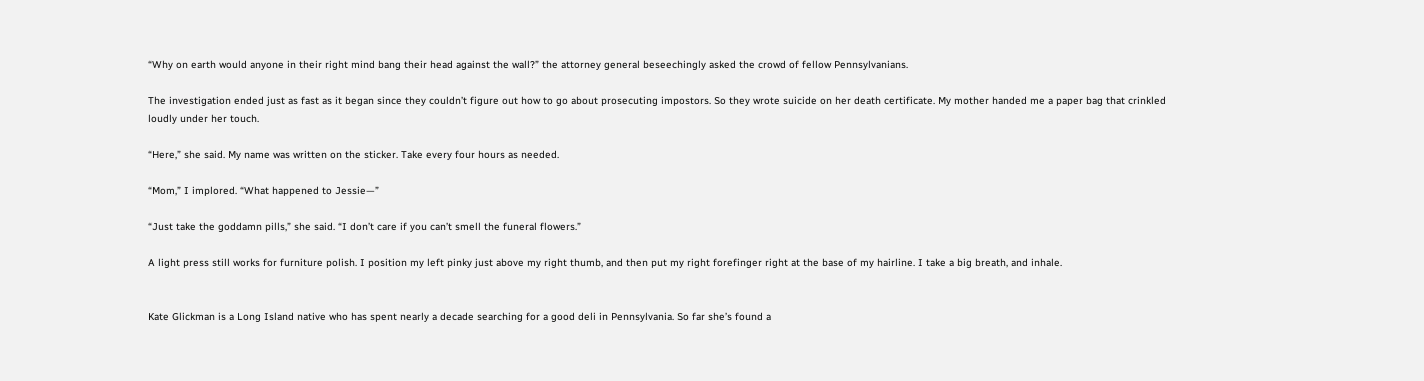“Why on earth would anyone in their right mind bang their head against the wall?” the attorney general beseechingly asked the crowd of fellow Pennsylvanians.

The investigation ended just as fast as it began since they couldn’t figure out how to go about prosecuting impostors. So they wrote suicide on her death certificate. My mother handed me a paper bag that crinkled loudly under her touch.

“Here,” she said. My name was written on the sticker. Take every four hours as needed.

“Mom,” I implored. “What happened to Jessie—”

“Just take the goddamn pills,” she said. “I don’t care if you can’t smell the funeral flowers.”

A light press still works for furniture polish. I position my left pinky just above my right thumb, and then put my right forefinger right at the base of my hairline. I take a big breath, and inhale.


Kate Glickman is a Long Island native who has spent nearly a decade searching for a good deli in Pennsylvania. So far she’s found a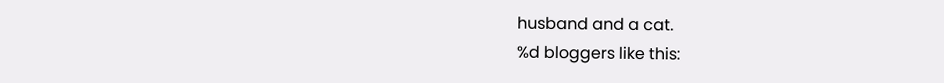husband and a cat.
%d bloggers like this: